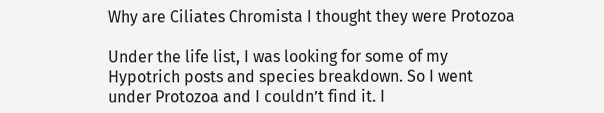Why are Ciliates Chromista I thought they were Protozoa

Under the life list, I was looking for some of my Hypotrich posts and species breakdown. So I went under Protozoa and I couldn’t find it. I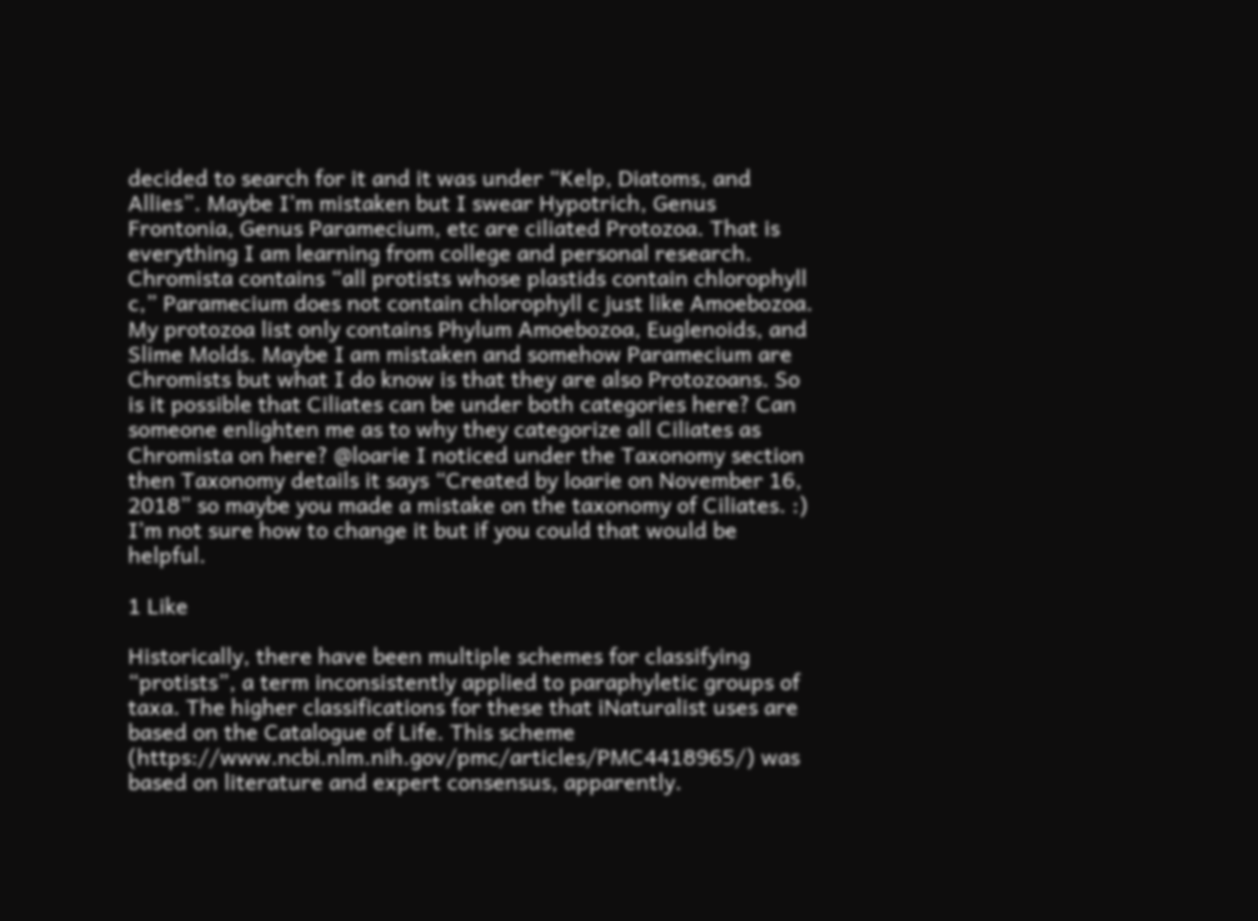decided to search for it and it was under “Kelp, Diatoms, and Allies”. Maybe I’m mistaken but I swear Hypotrich, Genus Frontonia, Genus Paramecium, etc are ciliated Protozoa. That is everything I am learning from college and personal research. Chromista contains “all protists whose plastids contain chlorophyll c,” Paramecium does not contain chlorophyll c just like Amoebozoa. My protozoa list only contains Phylum Amoebozoa, Euglenoids, and Slime Molds. Maybe I am mistaken and somehow Paramecium are Chromists but what I do know is that they are also Protozoans. So is it possible that Ciliates can be under both categories here? Can someone enlighten me as to why they categorize all Ciliates as Chromista on here? @loarie I noticed under the Taxonomy section then Taxonomy details it says “Created by loarie on November 16, 2018” so maybe you made a mistake on the taxonomy of Ciliates. :) I’m not sure how to change it but if you could that would be helpful.

1 Like

Historically, there have been multiple schemes for classifying “protists”, a term inconsistently applied to paraphyletic groups of taxa. The higher classifications for these that iNaturalist uses are based on the Catalogue of Life. This scheme (https://www.ncbi.nlm.nih.gov/pmc/articles/PMC4418965/) was based on literature and expert consensus, apparently.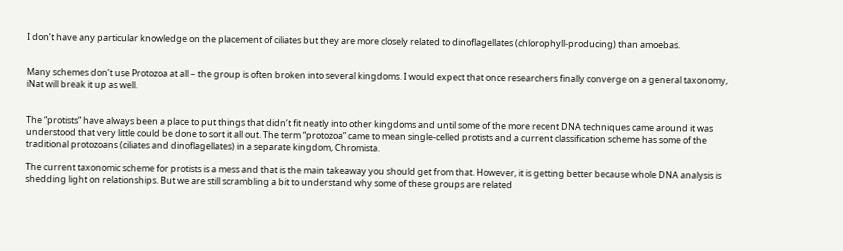I don’t have any particular knowledge on the placement of ciliates but they are more closely related to dinoflagellates (chlorophyll-producing) than amoebas.


Many schemes don’t use Protozoa at all – the group is often broken into several kingdoms. I would expect that once researchers finally converge on a general taxonomy, iNat will break it up as well.


The “protists” have always been a place to put things that didn’t fit neatly into other kingdoms and until some of the more recent DNA techniques came around it was understood that very little could be done to sort it all out. The term “protozoa” came to mean single-celled protists and a current classification scheme has some of the traditional protozoans (ciliates and dinoflagellates) in a separate kingdom, Chromista.

The current taxonomic scheme for protists is a mess and that is the main takeaway you should get from that. However, it is getting better because whole DNA analysis is shedding light on relationships. But we are still scrambling a bit to understand why some of these groups are related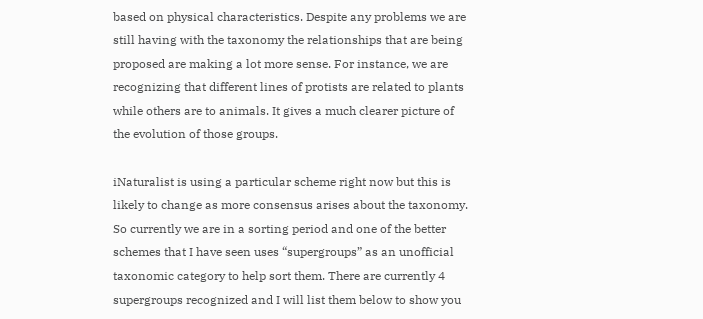based on physical characteristics. Despite any problems we are still having with the taxonomy the relationships that are being proposed are making a lot more sense. For instance, we are recognizing that different lines of protists are related to plants while others are to animals. It gives a much clearer picture of the evolution of those groups.

iNaturalist is using a particular scheme right now but this is likely to change as more consensus arises about the taxonomy. So currently we are in a sorting period and one of the better schemes that I have seen uses “supergroups” as an unofficial taxonomic category to help sort them. There are currently 4 supergroups recognized and I will list them below to show you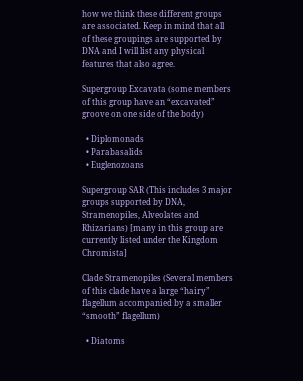how we think these different groups are associated. Keep in mind that all of these groupings are supported by DNA and I will list any physical features that also agree.

Supergroup Excavata (some members of this group have an “excavated” groove on one side of the body)

  • Diplomonads
  • Parabasalids
  • Euglenozoans

Supergroup SAR (This includes 3 major groups supported by DNA, Stramenopiles, Alveolates and Rhizarians) [many in this group are currently listed under the Kingdom Chromista]

Clade Stramenopiles (Several members of this clade have a large “hairy” flagellum accompanied by a smaller “smooth” flagellum)

  • Diatoms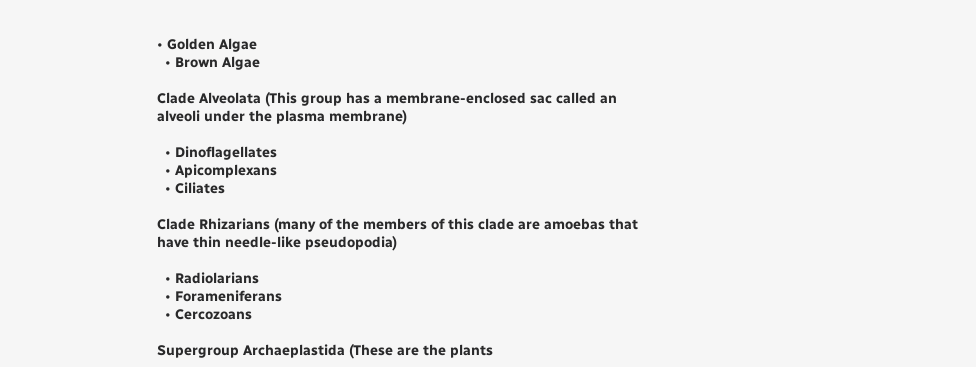• Golden Algae
  • Brown Algae

Clade Alveolata (This group has a membrane-enclosed sac called an alveoli under the plasma membrane)

  • Dinoflagellates
  • Apicomplexans
  • Ciliates

Clade Rhizarians (many of the members of this clade are amoebas that have thin needle-like pseudopodia)

  • Radiolarians
  • Forameniferans
  • Cercozoans

Supergroup Archaeplastida (These are the plants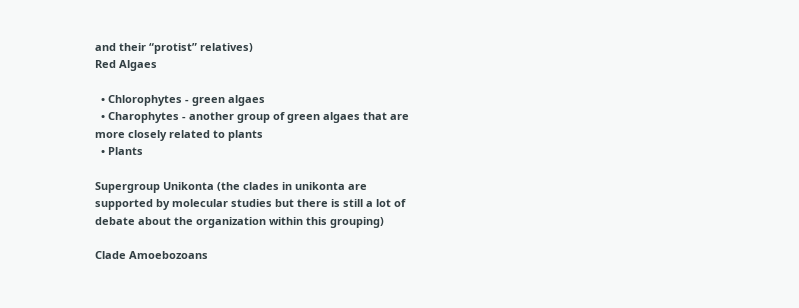and their “protist” relatives)
Red Algaes

  • Chlorophytes - green algaes
  • Charophytes - another group of green algaes that are more closely related to plants
  • Plants

Supergroup Unikonta (the clades in unikonta are supported by molecular studies but there is still a lot of debate about the organization within this grouping)

Clade Amoebozoans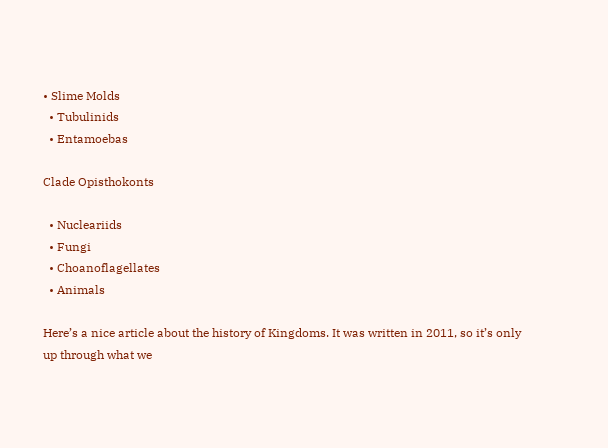• Slime Molds
  • Tubulinids
  • Entamoebas

Clade Opisthokonts

  • Nucleariids
  • Fungi
  • Choanoflagellates
  • Animals

Here’s a nice article about the history of Kingdoms. It was written in 2011, so it’s only up through what we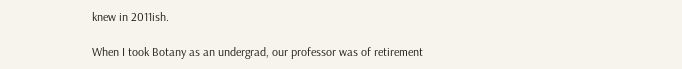knew in 2011ish.

When I took Botany as an undergrad, our professor was of retirement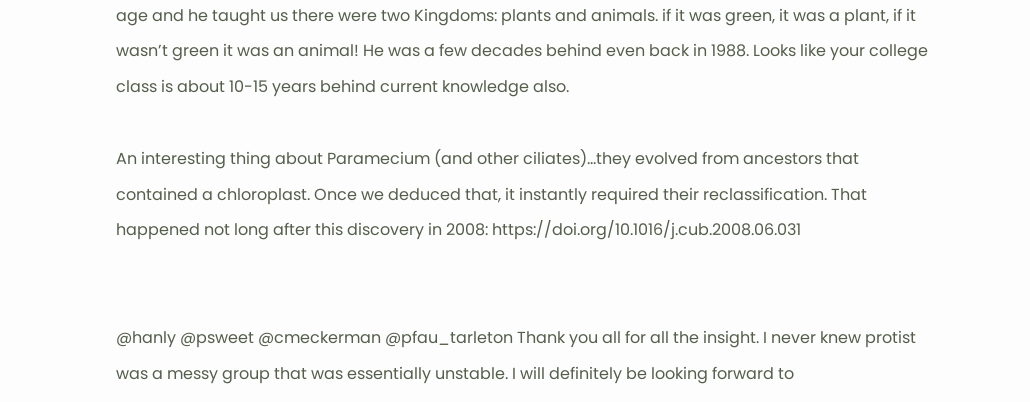age and he taught us there were two Kingdoms: plants and animals. if it was green, it was a plant, if it wasn’t green it was an animal! He was a few decades behind even back in 1988. Looks like your college class is about 10-15 years behind current knowledge also.

An interesting thing about Paramecium (and other ciliates)…they evolved from ancestors that contained a chloroplast. Once we deduced that, it instantly required their reclassification. That happened not long after this discovery in 2008: https://doi.org/10.1016/j.cub.2008.06.031


@hanly @psweet @cmeckerman @pfau_tarleton Thank you all for all the insight. I never knew protist was a messy group that was essentially unstable. I will definitely be looking forward to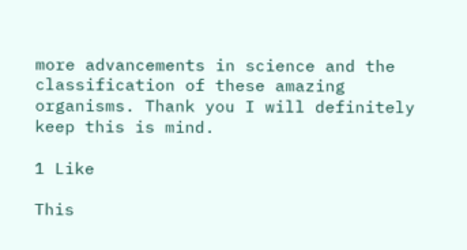more advancements in science and the classification of these amazing organisms. Thank you I will definitely keep this is mind.

1 Like

This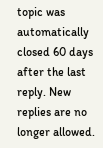topic was automatically closed 60 days after the last reply. New replies are no longer allowed.